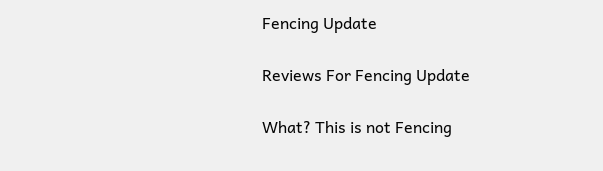Fencing Update

Reviews For Fencing Update

What? This is not Fencing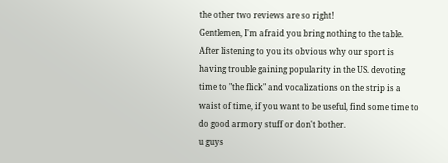the other two reviews are so right!
Gentlemen, I'm afraid you bring nothing to the table. After listening to you its obvious why our sport is having trouble gaining popularity in the US. devoting time to "the flick" and vocalizations on the strip is a waist of time, if you want to be useful, find some time to do good armory stuff or don't bother.
u guys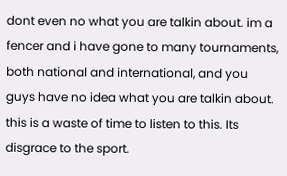dont even no what you are talkin about. im a fencer and i have gone to many tournaments, both national and international, and you guys have no idea what you are talkin about. this is a waste of time to listen to this. Its disgrace to the sport.